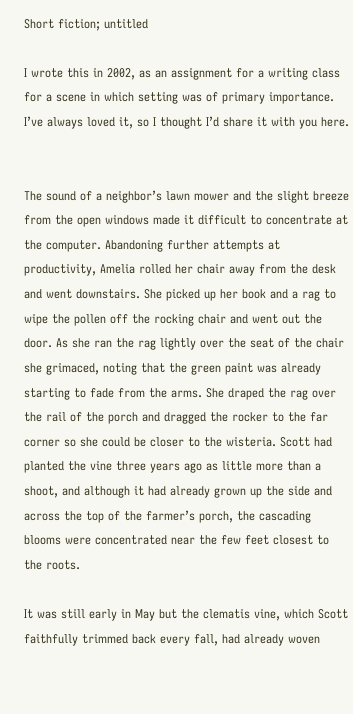Short fiction; untitled

I wrote this in 2002, as an assignment for a writing class for a scene in which setting was of primary importance. I’ve always loved it, so I thought I’d share it with you here.


The sound of a neighbor’s lawn mower and the slight breeze from the open windows made it difficult to concentrate at the computer. Abandoning further attempts at productivity, Amelia rolled her chair away from the desk and went downstairs. She picked up her book and a rag to wipe the pollen off the rocking chair and went out the door. As she ran the rag lightly over the seat of the chair she grimaced, noting that the green paint was already starting to fade from the arms. She draped the rag over the rail of the porch and dragged the rocker to the far corner so she could be closer to the wisteria. Scott had planted the vine three years ago as little more than a shoot, and although it had already grown up the side and across the top of the farmer’s porch, the cascading blooms were concentrated near the few feet closest to the roots.

It was still early in May but the clematis vine, which Scott faithfully trimmed back every fall, had already woven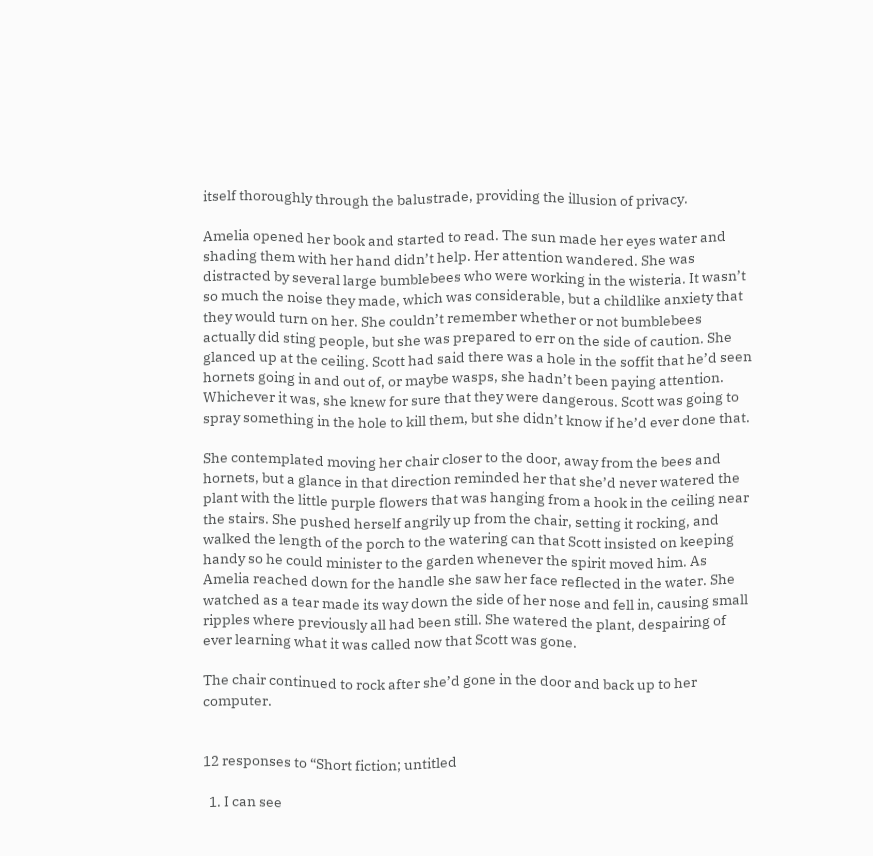itself thoroughly through the balustrade, providing the illusion of privacy.

Amelia opened her book and started to read. The sun made her eyes water and shading them with her hand didn’t help. Her attention wandered. She was distracted by several large bumblebees who were working in the wisteria. It wasn’t so much the noise they made, which was considerable, but a childlike anxiety that they would turn on her. She couldn’t remember whether or not bumblebees actually did sting people, but she was prepared to err on the side of caution. She glanced up at the ceiling. Scott had said there was a hole in the soffit that he’d seen hornets going in and out of, or maybe wasps, she hadn’t been paying attention. Whichever it was, she knew for sure that they were dangerous. Scott was going to spray something in the hole to kill them, but she didn’t know if he’d ever done that.

She contemplated moving her chair closer to the door, away from the bees and hornets, but a glance in that direction reminded her that she’d never watered the plant with the little purple flowers that was hanging from a hook in the ceiling near the stairs. She pushed herself angrily up from the chair, setting it rocking, and walked the length of the porch to the watering can that Scott insisted on keeping handy so he could minister to the garden whenever the spirit moved him. As Amelia reached down for the handle she saw her face reflected in the water. She watched as a tear made its way down the side of her nose and fell in, causing small ripples where previously all had been still. She watered the plant, despairing of ever learning what it was called now that Scott was gone.

The chair continued to rock after she’d gone in the door and back up to her computer.


12 responses to “Short fiction; untitled

  1. I can see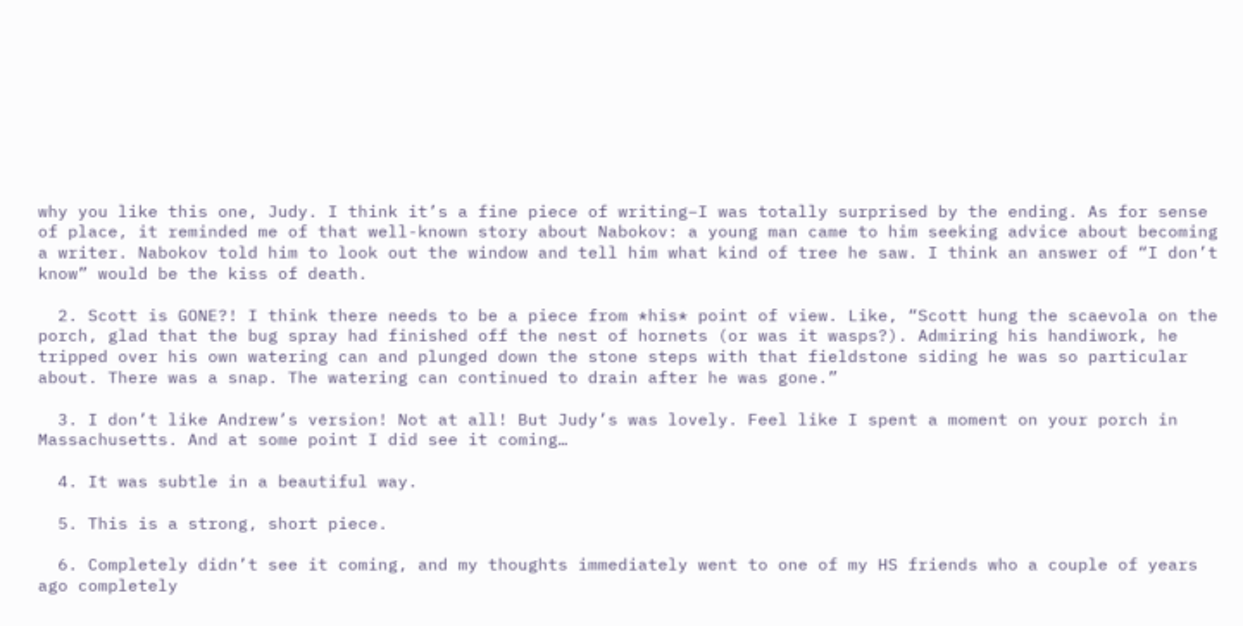why you like this one, Judy. I think it’s a fine piece of writing–I was totally surprised by the ending. As for sense of place, it reminded me of that well-known story about Nabokov: a young man came to him seeking advice about becoming a writer. Nabokov told him to look out the window and tell him what kind of tree he saw. I think an answer of “I don’t know” would be the kiss of death.

  2. Scott is GONE?! I think there needs to be a piece from *his* point of view. Like, “Scott hung the scaevola on the porch, glad that the bug spray had finished off the nest of hornets (or was it wasps?). Admiring his handiwork, he tripped over his own watering can and plunged down the stone steps with that fieldstone siding he was so particular about. There was a snap. The watering can continued to drain after he was gone.”

  3. I don’t like Andrew’s version! Not at all! But Judy’s was lovely. Feel like I spent a moment on your porch in Massachusetts. And at some point I did see it coming…

  4. It was subtle in a beautiful way.

  5. This is a strong, short piece.

  6. Completely didn’t see it coming, and my thoughts immediately went to one of my HS friends who a couple of years ago completely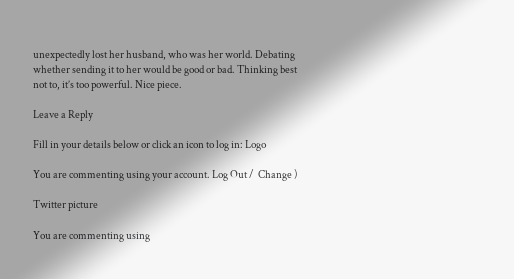unexpectedly lost her husband, who was her world. Debating whether sending it to her would be good or bad. Thinking best not to, it’s too powerful. Nice piece.

Leave a Reply

Fill in your details below or click an icon to log in: Logo

You are commenting using your account. Log Out /  Change )

Twitter picture

You are commenting using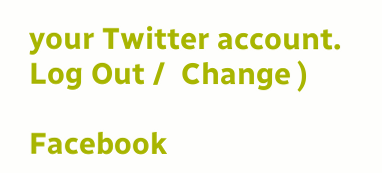your Twitter account. Log Out /  Change )

Facebook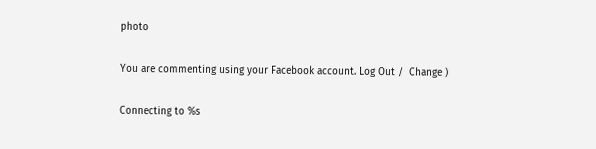photo

You are commenting using your Facebook account. Log Out /  Change )

Connecting to %s